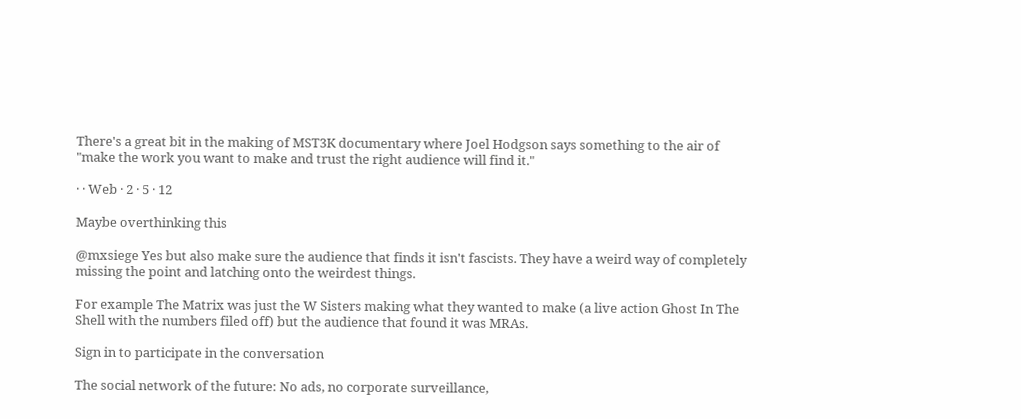There's a great bit in the making of MST3K documentary where Joel Hodgson says something to the air of "make the work you want to make and trust the right audience will find it."

· · Web · 2 · 5 · 12

Maybe overthinking this

@mxsiege Yes but also make sure the audience that finds it isn't fascists. They have a weird way of completely missing the point and latching onto the weirdest things.

For example The Matrix was just the W Sisters making what they wanted to make (a live action Ghost In The Shell with the numbers filed off) but the audience that found it was MRAs.

Sign in to participate in the conversation

The social network of the future: No ads, no corporate surveillance,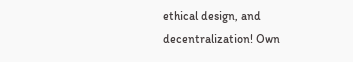ethical design, and decentralization! Own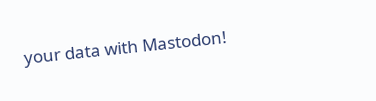your data with Mastodon!